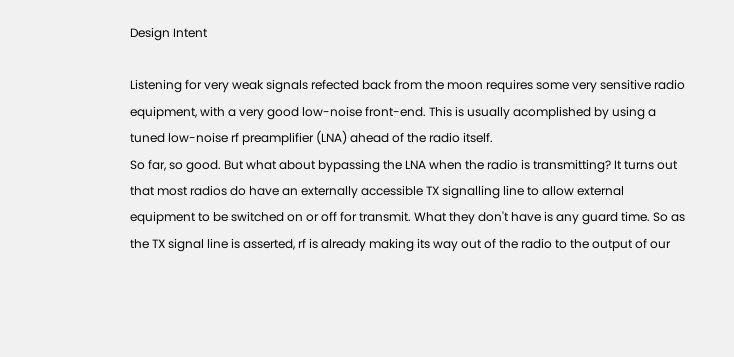Design Intent

Listening for very weak signals refected back from the moon requires some very sensitive radio equipment, with a very good low-noise front-end. This is usually acomplished by using a tuned low-noise rf preamplifier (LNA) ahead of the radio itself.
So far, so good. But what about bypassing the LNA when the radio is transmitting? It turns out that most radios do have an externally accessible TX signalling line to allow external equipment to be switched on or off for transmit. What they don't have is any guard time. So as the TX signal line is asserted, rf is already making its way out of the radio to the output of our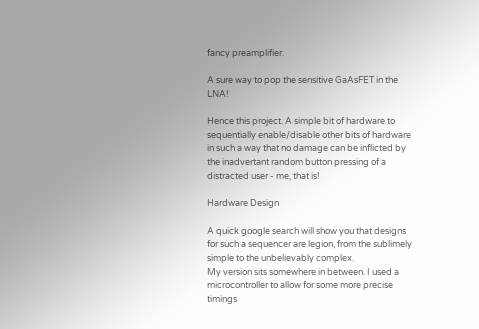fancy preamplifier.

A sure way to pop the sensitive GaAsFET in the LNA!

Hence this project. A simple bit of hardware to sequentially enable/disable other bits of hardware in such a way that no damage can be inflicted by the inadvertant random button pressing of a distracted user - me, that is!

Hardware Design

A quick google search will show you that designs for such a sequencer are legion, from the sublimely simple to the unbelievably complex.
My version sits somewhere in between. I used a microcontroller to allow for some more precise timings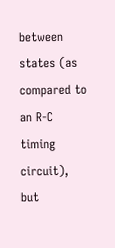between states (as compared to an R-C timing circuit), but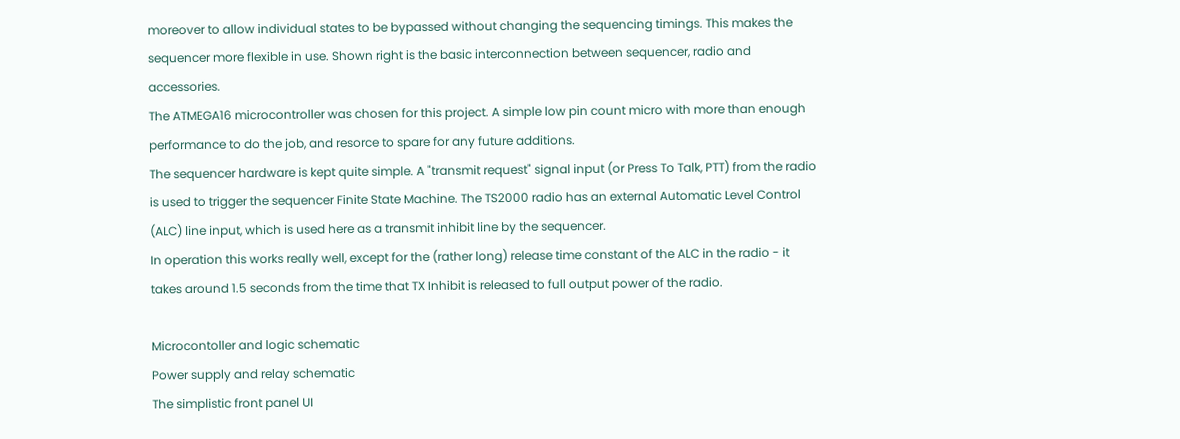moreover to allow individual states to be bypassed without changing the sequencing timings. This makes the sequencer more flexible in use. Shown right is the basic interconnection between sequencer, radio and accessories.
The ATMEGA16 microcontroller was chosen for this project. A simple low pin count micro with more than enough performance to do the job, and resorce to spare for any future additions.
The sequencer hardware is kept quite simple. A "transmit request" signal input (or Press To Talk, PTT) from the radio is used to trigger the sequencer Finite State Machine. The TS2000 radio has an external Automatic Level Control (ALC) line input, which is used here as a transmit inhibit line by the sequencer.
In operation this works really well, except for the (rather long) release time constant of the ALC in the radio - it takes around 1.5 seconds from the time that TX Inhibit is released to full output power of the radio.

Microcontoller and logic schematic
Power supply and relay schematic
The simplistic front panel UI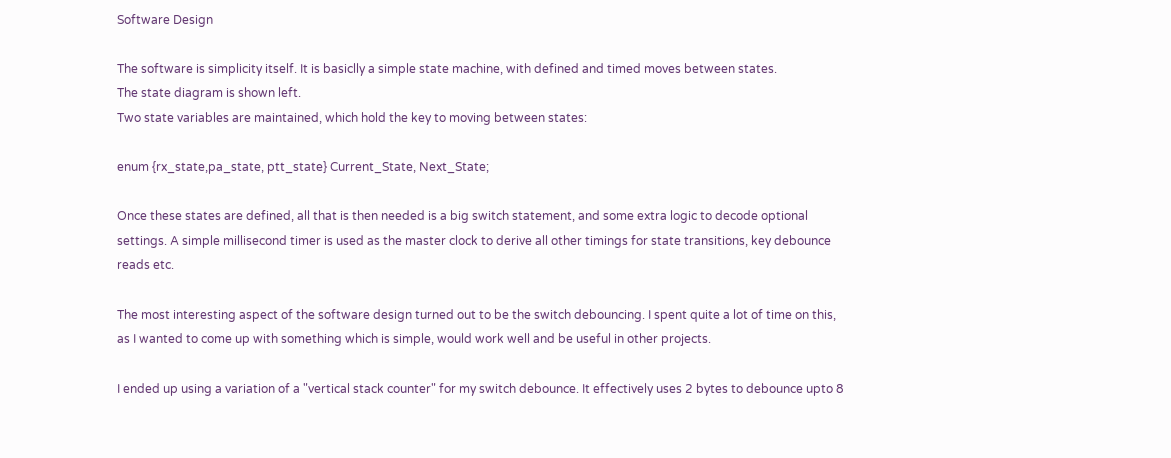Software Design

The software is simplicity itself. It is basiclly a simple state machine, with defined and timed moves between states.
The state diagram is shown left.
Two state variables are maintained, which hold the key to moving between states:

enum {rx_state,pa_state, ptt_state} Current_State, Next_State;

Once these states are defined, all that is then needed is a big switch statement, and some extra logic to decode optional settings. A simple millisecond timer is used as the master clock to derive all other timings for state transitions, key debounce reads etc.

The most interesting aspect of the software design turned out to be the switch debouncing. I spent quite a lot of time on this, as I wanted to come up with something which is simple, would work well and be useful in other projects.

I ended up using a variation of a "vertical stack counter" for my switch debounce. It effectively uses 2 bytes to debounce upto 8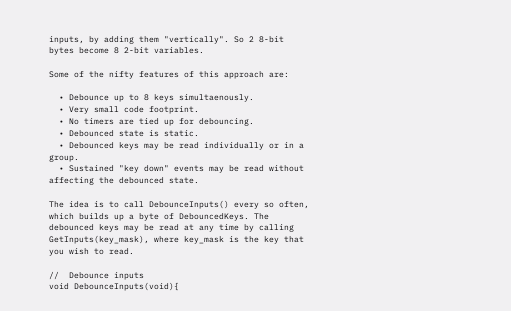inputs, by adding them "vertically". So 2 8-bit bytes become 8 2-bit variables.

Some of the nifty features of this approach are:

  • Debounce up to 8 keys simultaenously.
  • Very small code footprint.
  • No timers are tied up for debouncing.
  • Debounced state is static.
  • Debounced keys may be read individually or in a group.
  • Sustained "key down" events may be read without affecting the debounced state.

The idea is to call DebounceInputs() every so often, which builds up a byte of DebouncedKeys. The debounced keys may be read at any time by calling GetInputs(key_mask), where key_mask is the key that you wish to read.

//  Debounce inputs
void DebounceInputs(void){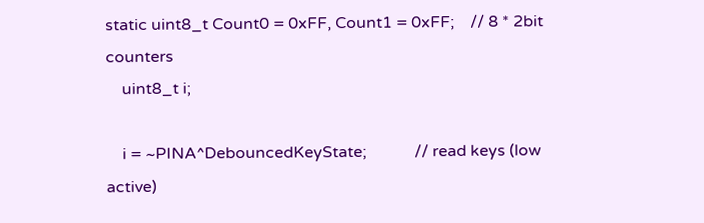static uint8_t Count0 = 0xFF, Count1 = 0xFF;    // 8 * 2bit counters
    uint8_t i;

    i = ~PINA^DebouncedKeyState;            // read keys (low active)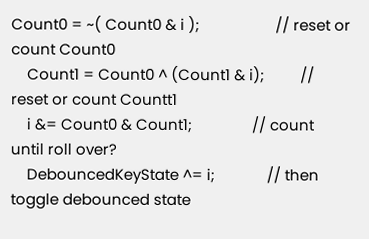Count0 = ~( Count0 & i );                   // reset or count Count0
    Count1 = Count0 ^ (Count1 & i);         // reset or count Countt1
    i &= Count0 & Count1;               // count until roll over?
    DebouncedKeyState ^= i;             // then toggle debounced state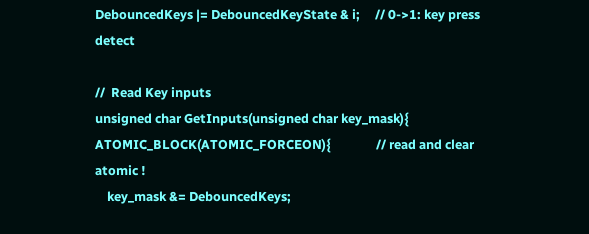DebouncedKeys |= DebouncedKeyState & i;     // 0->1: key press detect

//  Read Key inputs
unsigned char GetInputs(unsigned char key_mask){
ATOMIC_BLOCK(ATOMIC_FORCEON){               // read and clear atomic !
    key_mask &= DebouncedKeys;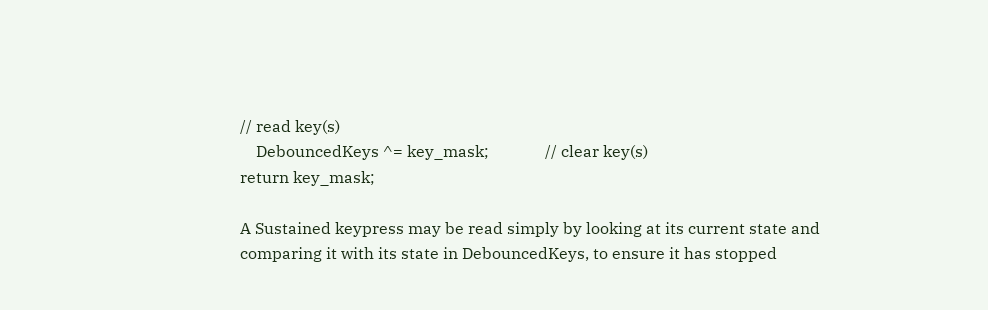// read key(s)
    DebouncedKeys ^= key_mask;              // clear key(s)
return key_mask;

A Sustained keypress may be read simply by looking at its current state and comparing it with its state in DebouncedKeys, to ensure it has stopped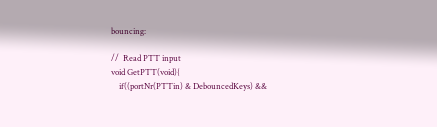bouncing:

//  Read PTT input
void GetPTT(void){
    if((portNr(PTTin) & DebouncedKeys) &&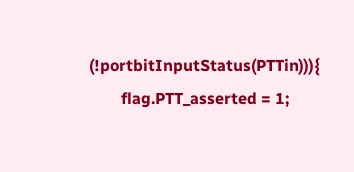(!portbitInputStatus(PTTin))){
        flag.PTT_asserted = 1;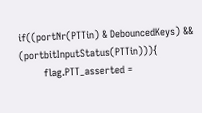if((portNr(PTTin) & DebouncedKeys) && (portbitInputStatus(PTTin))){
        flag.PTT_asserted =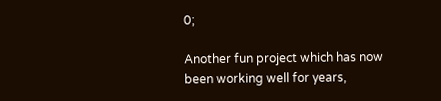0;

Another fun project which has now been working well for years,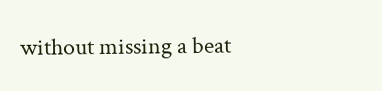without missing a beat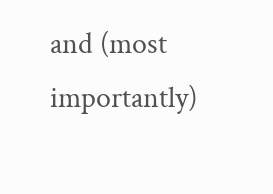and (most importantly)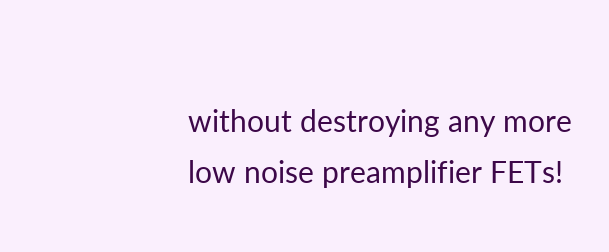without destroying any more low noise preamplifier FETs!